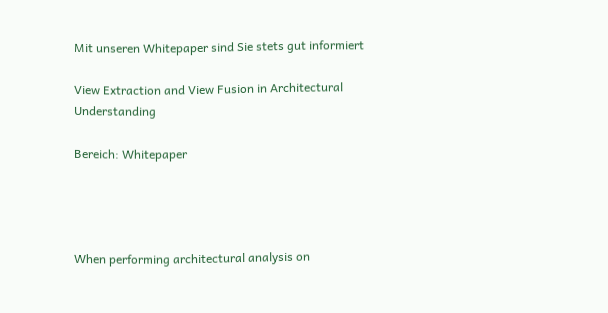Mit unseren Whitepaper sind Sie stets gut informiert

View Extraction and View Fusion in Architectural Understanding

Bereich: Whitepaper




When performing architectural analysis on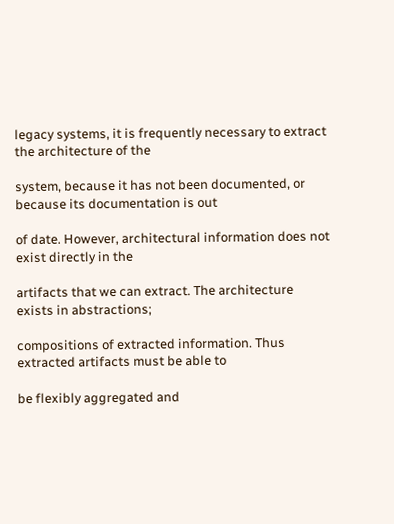legacy systems, it is frequently necessary to extract the architecture of the

system, because it has not been documented, or because its documentation is out

of date. However, architectural information does not exist directly in the

artifacts that we can extract. The architecture exists in abstractions;

compositions of extracted information. Thus extracted artifacts must be able to

be flexibly aggregated and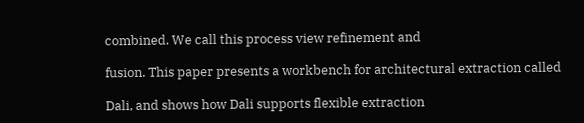combined. We call this process view refinement and

fusion. This paper presents a workbench for architectural extraction called

Dali, and shows how Dali supports flexible extraction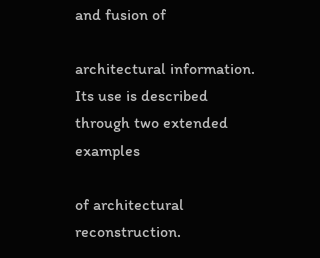and fusion of

architectural information. Its use is described through two extended examples

of architectural reconstruction.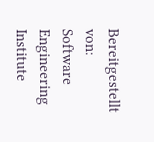Bereitgestellt von:
Software Engineering Institute